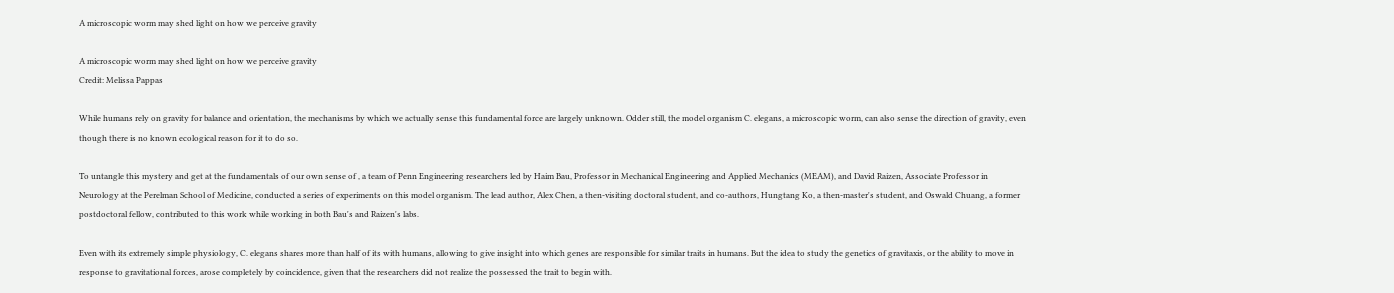A microscopic worm may shed light on how we perceive gravity

A microscopic worm may shed light on how we perceive gravity
Credit: Melissa Pappas

While humans rely on gravity for balance and orientation, the mechanisms by which we actually sense this fundamental force are largely unknown. Odder still, the model organism C. elegans, a microscopic worm, can also sense the direction of gravity, even though there is no known ecological reason for it to do so.

To untangle this mystery and get at the fundamentals of our own sense of , a team of Penn Engineering researchers led by Haim Bau, Professor in Mechanical Engineering and Applied Mechanics (MEAM), and David Raizen, Associate Professor in Neurology at the Perelman School of Medicine, conducted a series of experiments on this model organism. The lead author, Alex Chen, a then-visiting doctoral student, and co-authors, Hungtang Ko, a then-master's student, and Oswald Chuang, a former postdoctoral fellow, contributed to this work while working in both Bau's and Raizen's labs.

Even with its extremely simple physiology, C. elegans shares more than half of its with humans, allowing to give insight into which genes are responsible for similar traits in humans. But the idea to study the genetics of gravitaxis, or the ability to move in response to gravitational forces, arose completely by coincidence, given that the researchers did not realize the possessed the trait to begin with.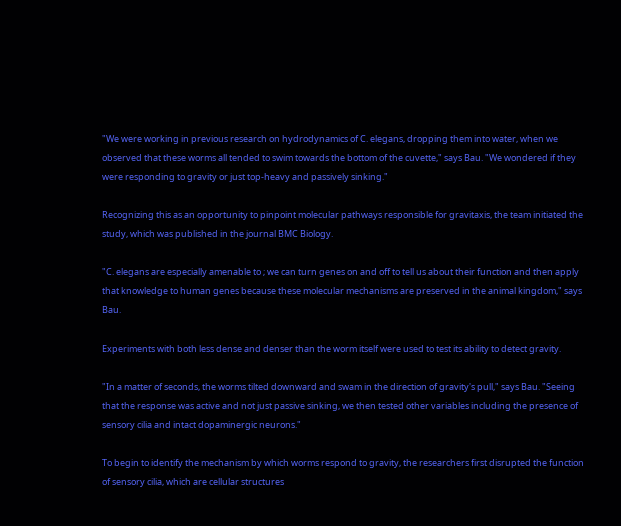"We were working in previous research on hydrodynamics of C. elegans, dropping them into water, when we observed that these worms all tended to swim towards the bottom of the cuvette," says Bau. "We wondered if they were responding to gravity or just top-heavy and passively sinking."

Recognizing this as an opportunity to pinpoint molecular pathways responsible for gravitaxis, the team initiated the study, which was published in the journal BMC Biology.

"C. elegans are especially amenable to ; we can turn genes on and off to tell us about their function and then apply that knowledge to human genes because these molecular mechanisms are preserved in the animal kingdom," says Bau.

Experiments with both less dense and denser than the worm itself were used to test its ability to detect gravity.

"In a matter of seconds, the worms tilted downward and swam in the direction of gravity's pull," says Bau. "Seeing that the response was active and not just passive sinking, we then tested other variables including the presence of sensory cilia and intact dopaminergic neurons."

To begin to identify the mechanism by which worms respond to gravity, the researchers first disrupted the function of sensory cilia, which are cellular structures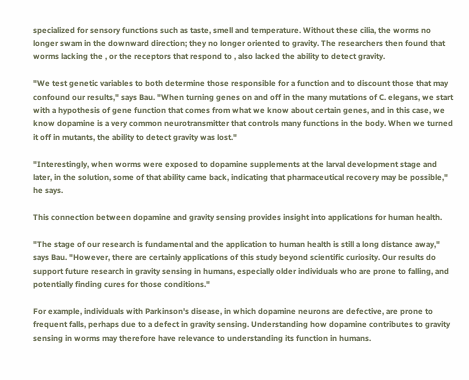specialized for sensory functions such as taste, smell and temperature. Without these cilia, the worms no longer swam in the downward direction; they no longer oriented to gravity. The researchers then found that worms lacking the , or the receptors that respond to , also lacked the ability to detect gravity.

"We test genetic variables to both determine those responsible for a function and to discount those that may confound our results," says Bau. "When turning genes on and off in the many mutations of C. elegans, we start with a hypothesis of gene function that comes from what we know about certain genes, and in this case, we know dopamine is a very common neurotransmitter that controls many functions in the body. When we turned it off in mutants, the ability to detect gravity was lost."

"Interestingly, when worms were exposed to dopamine supplements at the larval development stage and later, in the solution, some of that ability came back, indicating that pharmaceutical recovery may be possible," he says.

This connection between dopamine and gravity sensing provides insight into applications for human health.

"The stage of our research is fundamental and the application to human health is still a long distance away," says Bau. "However, there are certainly applications of this study beyond scientific curiosity. Our results do support future research in gravity sensing in humans, especially older individuals who are prone to falling, and potentially finding cures for those conditions."

For example, individuals with Parkinson's disease, in which dopamine neurons are defective, are prone to frequent falls, perhaps due to a defect in gravity sensing. Understanding how dopamine contributes to gravity sensing in worms may therefore have relevance to understanding its function in humans.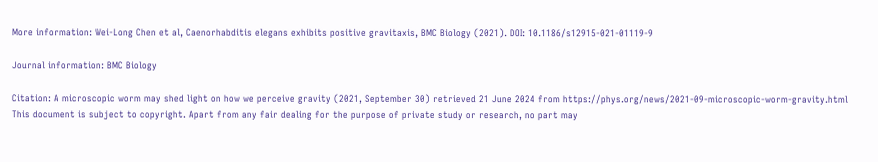More information: Wei-Long Chen et al, Caenorhabditis elegans exhibits positive gravitaxis, BMC Biology (2021). DOI: 10.1186/s12915-021-01119-9

Journal information: BMC Biology

Citation: A microscopic worm may shed light on how we perceive gravity (2021, September 30) retrieved 21 June 2024 from https://phys.org/news/2021-09-microscopic-worm-gravity.html
This document is subject to copyright. Apart from any fair dealing for the purpose of private study or research, no part may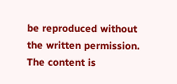be reproduced without the written permission. The content is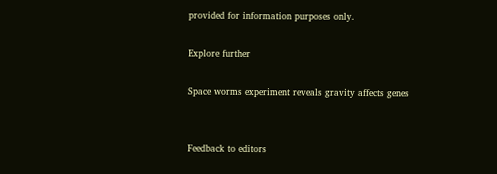provided for information purposes only.

Explore further

Space worms experiment reveals gravity affects genes


Feedback to editors